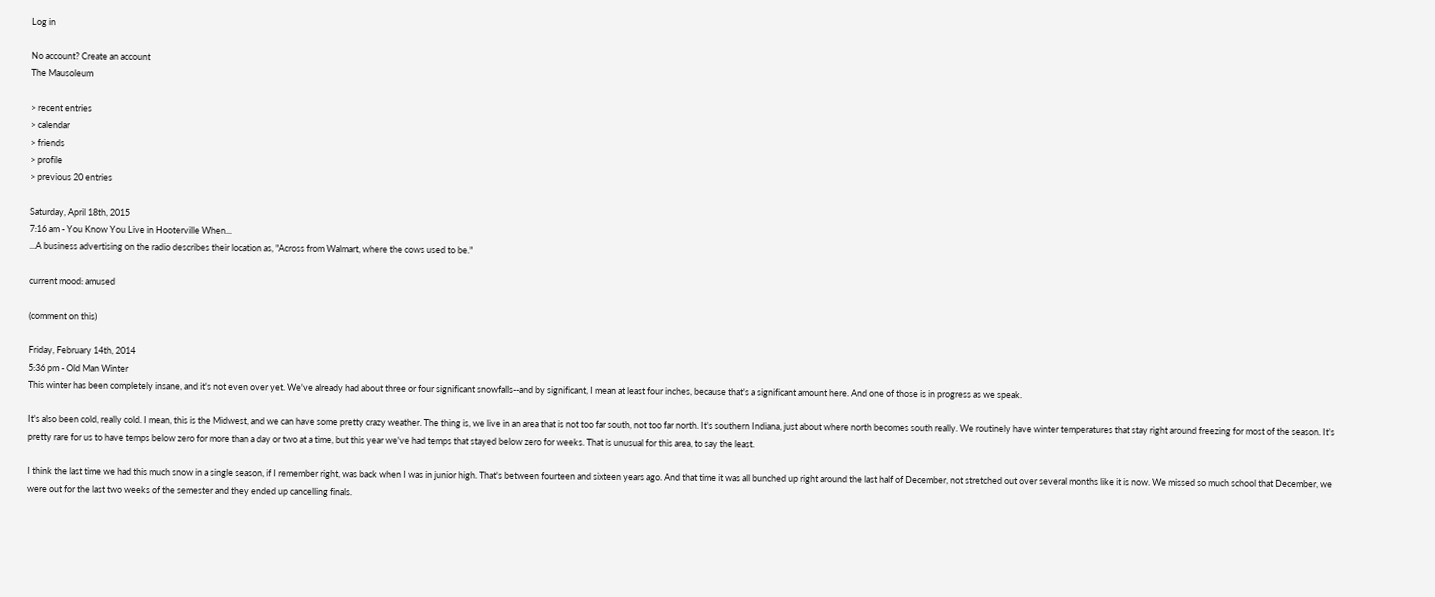Log in

No account? Create an account
The Mausoleum

> recent entries
> calendar
> friends
> profile
> previous 20 entries

Saturday, April 18th, 2015
7:16 am - You Know You Live in Hooterville When...
...A business advertising on the radio describes their location as, "Across from Walmart, where the cows used to be."

current mood: amused

(comment on this)

Friday, February 14th, 2014
5:36 pm - Old Man Winter
This winter has been completely insane, and it's not even over yet. We've already had about three or four significant snowfalls--and by significant, I mean at least four inches, because that's a significant amount here. And one of those is in progress as we speak.

It's also been cold, really cold. I mean, this is the Midwest, and we can have some pretty crazy weather. The thing is, we live in an area that is not too far south, not too far north. It's southern Indiana, just about where north becomes south really. We routinely have winter temperatures that stay right around freezing for most of the season. It's pretty rare for us to have temps below zero for more than a day or two at a time, but this year we've had temps that stayed below zero for weeks. That is unusual for this area, to say the least.

I think the last time we had this much snow in a single season, if I remember right, was back when I was in junior high. That's between fourteen and sixteen years ago. And that time it was all bunched up right around the last half of December, not stretched out over several months like it is now. We missed so much school that December, we were out for the last two weeks of the semester and they ended up cancelling finals.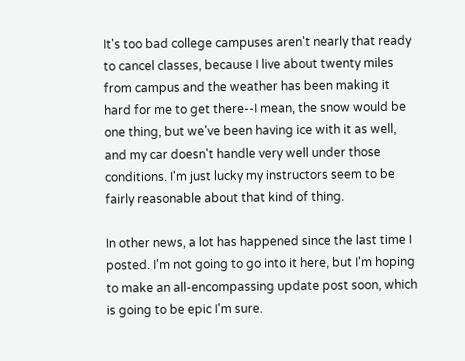It's too bad college campuses aren't nearly that ready to cancel classes, because I live about twenty miles from campus and the weather has been making it hard for me to get there--I mean, the snow would be one thing, but we've been having ice with it as well, and my car doesn't handle very well under those conditions. I'm just lucky my instructors seem to be fairly reasonable about that kind of thing.

In other news, a lot has happened since the last time I posted. I'm not going to go into it here, but I'm hoping to make an all-encompassing update post soon, which is going to be epic I'm sure.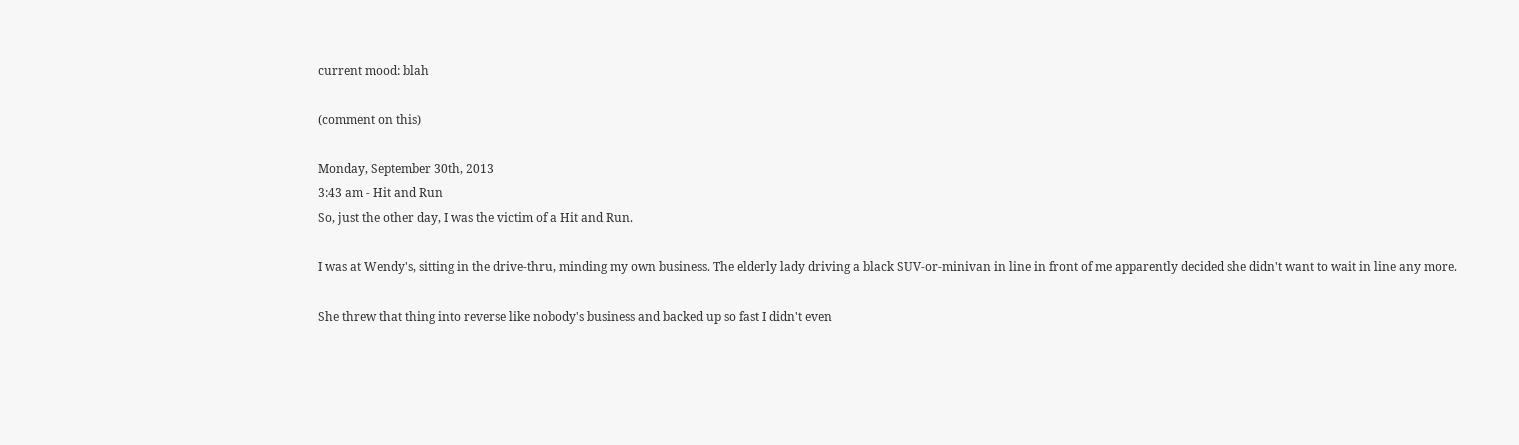current mood: blah

(comment on this)

Monday, September 30th, 2013
3:43 am - Hit and Run
So, just the other day, I was the victim of a Hit and Run.

I was at Wendy's, sitting in the drive-thru, minding my own business. The elderly lady driving a black SUV-or-minivan in line in front of me apparently decided she didn't want to wait in line any more.

She threw that thing into reverse like nobody's business and backed up so fast I didn't even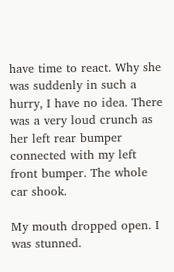have time to react. Why she was suddenly in such a hurry, I have no idea. There was a very loud crunch as her left rear bumper connected with my left front bumper. The whole car shook.

My mouth dropped open. I was stunned.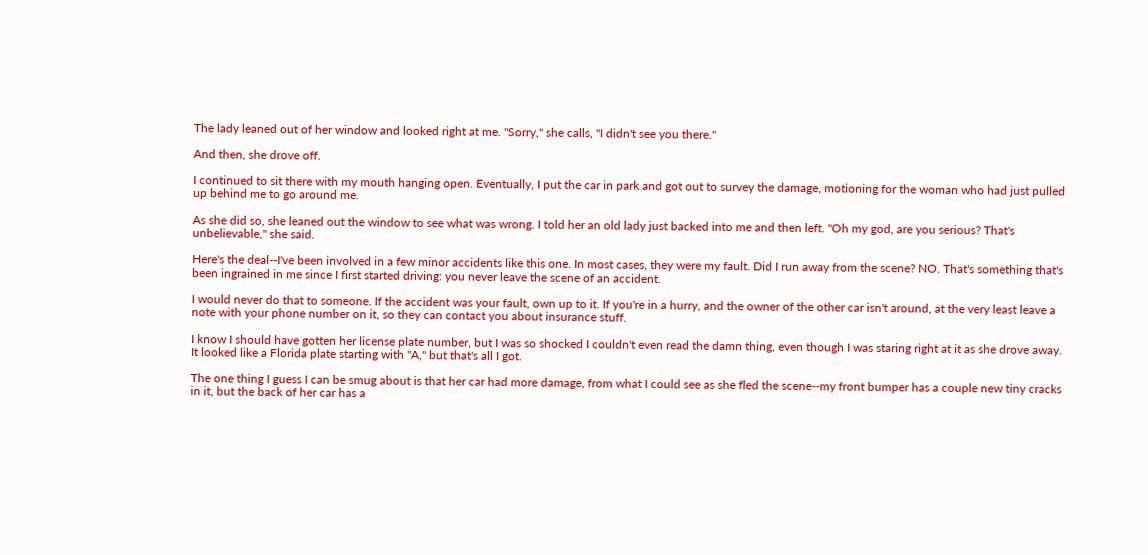The lady leaned out of her window and looked right at me. "Sorry," she calls, "I didn't see you there."

And then, she drove off.

I continued to sit there with my mouth hanging open. Eventually, I put the car in park and got out to survey the damage, motioning for the woman who had just pulled up behind me to go around me.

As she did so, she leaned out the window to see what was wrong. I told her an old lady just backed into me and then left. "Oh my god, are you serious? That's unbelievable," she said.

Here's the deal--I've been involved in a few minor accidents like this one. In most cases, they were my fault. Did I run away from the scene? NO. That's something that's been ingrained in me since I first started driving: you never leave the scene of an accident.

I would never do that to someone. If the accident was your fault, own up to it. If you're in a hurry, and the owner of the other car isn't around, at the very least leave a note with your phone number on it, so they can contact you about insurance stuff.

I know I should have gotten her license plate number, but I was so shocked I couldn't even read the damn thing, even though I was staring right at it as she drove away. It looked like a Florida plate starting with "A," but that's all I got.

The one thing I guess I can be smug about is that her car had more damage, from what I could see as she fled the scene--my front bumper has a couple new tiny cracks in it, but the back of her car has a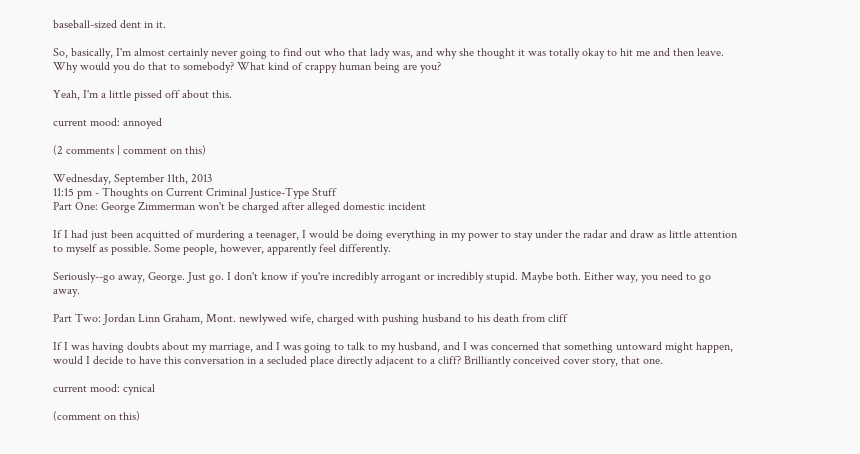baseball-sized dent in it.

So, basically, I'm almost certainly never going to find out who that lady was, and why she thought it was totally okay to hit me and then leave. Why would you do that to somebody? What kind of crappy human being are you?

Yeah, I'm a little pissed off about this.

current mood: annoyed

(2 comments | comment on this)

Wednesday, September 11th, 2013
11:15 pm - Thoughts on Current Criminal Justice-Type Stuff
Part One: George Zimmerman won't be charged after alleged domestic incident

If I had just been acquitted of murdering a teenager, I would be doing everything in my power to stay under the radar and draw as little attention to myself as possible. Some people, however, apparently feel differently.

Seriously--go away, George. Just go. I don't know if you're incredibly arrogant or incredibly stupid. Maybe both. Either way, you need to go away.

Part Two: Jordan Linn Graham, Mont. newlywed wife, charged with pushing husband to his death from cliff

If I was having doubts about my marriage, and I was going to talk to my husband, and I was concerned that something untoward might happen, would I decide to have this conversation in a secluded place directly adjacent to a cliff? Brilliantly conceived cover story, that one.

current mood: cynical

(comment on this)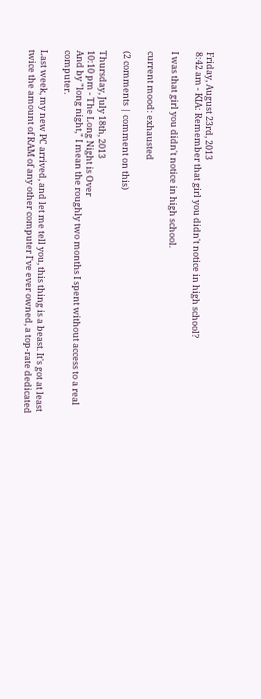Friday, August 23rd, 2013
8:42 am - KIA: Remember that girl you didn't notice in high school?

I was that girl you didn't notice in high school.

current mood: exhausted

(2 comments | comment on this)

Thursday, July 18th, 2013
10:10 pm - The Long Night is Over
And by "long night," I mean the roughly two months I spent without access to a real computer.

Last week, my new PC arrived, and let me tell you, this thing is a beast. It's got at least twice the amount of RAM of any other computer I've ever owned, a top-rate dedicated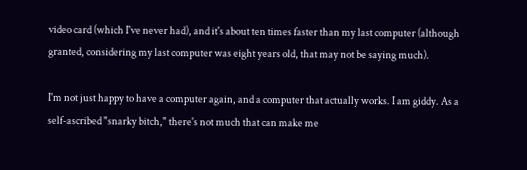video card (which I've never had), and it's about ten times faster than my last computer (although granted, considering my last computer was eight years old, that may not be saying much).

I'm not just happy to have a computer again, and a computer that actually works. I am giddy. As a self-ascribed "snarky bitch," there's not much that can make me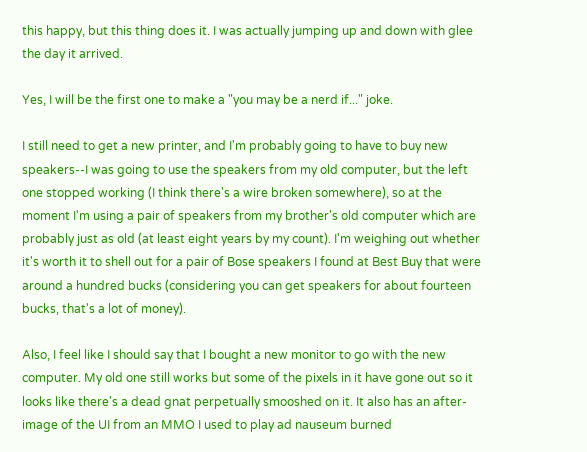this happy, but this thing does it. I was actually jumping up and down with glee the day it arrived.

Yes, I will be the first one to make a "you may be a nerd if..." joke.

I still need to get a new printer, and I'm probably going to have to buy new speakers--I was going to use the speakers from my old computer, but the left one stopped working (I think there's a wire broken somewhere), so at the moment I'm using a pair of speakers from my brother's old computer which are probably just as old (at least eight years by my count). I'm weighing out whether it's worth it to shell out for a pair of Bose speakers I found at Best Buy that were around a hundred bucks (considering you can get speakers for about fourteen bucks, that's a lot of money).

Also, I feel like I should say that I bought a new monitor to go with the new computer. My old one still works but some of the pixels in it have gone out so it looks like there's a dead gnat perpetually smooshed on it. It also has an after-image of the UI from an MMO I used to play ad nauseum burned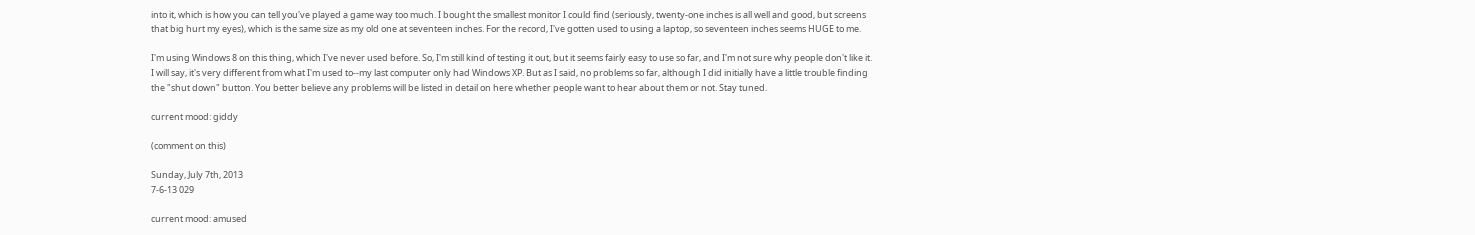into it, which is how you can tell you've played a game way too much. I bought the smallest monitor I could find (seriously, twenty-one inches is all well and good, but screens that big hurt my eyes), which is the same size as my old one at seventeen inches. For the record, I've gotten used to using a laptop, so seventeen inches seems HUGE to me.

I'm using Windows 8 on this thing, which I've never used before. So, I'm still kind of testing it out, but it seems fairly easy to use so far, and I'm not sure why people don't like it. I will say, it's very different from what I'm used to--my last computer only had Windows XP. But as I said, no problems so far, although I did initially have a little trouble finding the "shut down" button. You better believe any problems will be listed in detail on here whether people want to hear about them or not. Stay tuned.

current mood: giddy

(comment on this)

Sunday, July 7th, 2013
7-6-13 029

current mood: amused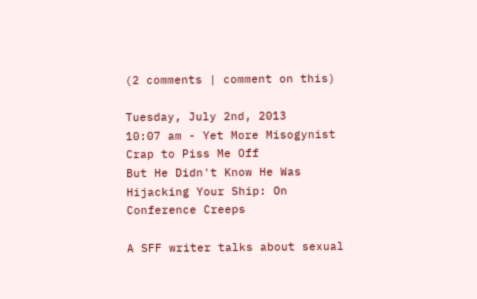(2 comments | comment on this)

Tuesday, July 2nd, 2013
10:07 am - Yet More Misogynist Crap to Piss Me Off
But He Didn't Know He Was Hijacking Your Ship: On Conference Creeps

A SFF writer talks about sexual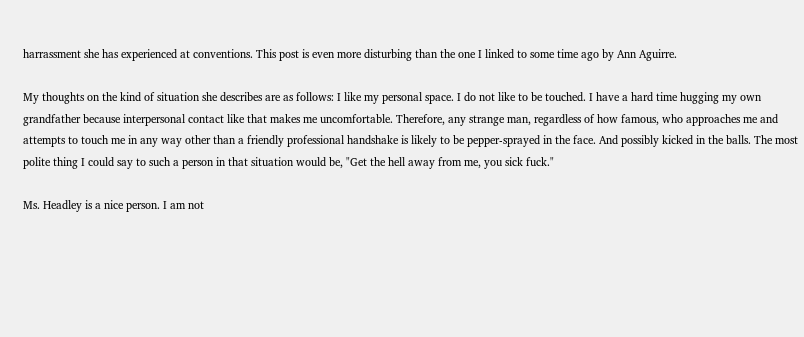harrassment she has experienced at conventions. This post is even more disturbing than the one I linked to some time ago by Ann Aguirre.

My thoughts on the kind of situation she describes are as follows: I like my personal space. I do not like to be touched. I have a hard time hugging my own grandfather because interpersonal contact like that makes me uncomfortable. Therefore, any strange man, regardless of how famous, who approaches me and attempts to touch me in any way other than a friendly professional handshake is likely to be pepper-sprayed in the face. And possibly kicked in the balls. The most polite thing I could say to such a person in that situation would be, "Get the hell away from me, you sick fuck."

Ms. Headley is a nice person. I am not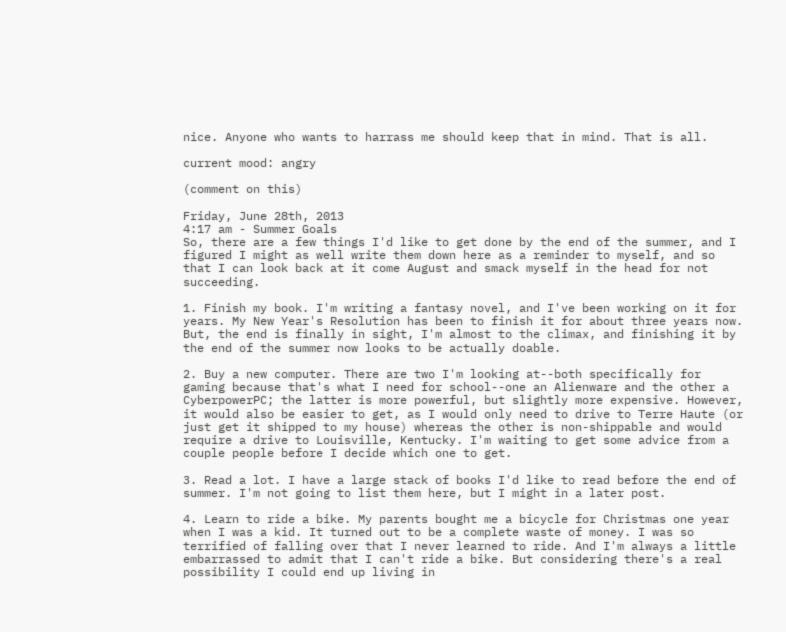nice. Anyone who wants to harrass me should keep that in mind. That is all.

current mood: angry

(comment on this)

Friday, June 28th, 2013
4:17 am - Summer Goals
So, there are a few things I'd like to get done by the end of the summer, and I figured I might as well write them down here as a reminder to myself, and so that I can look back at it come August and smack myself in the head for not succeeding.

1. Finish my book. I'm writing a fantasy novel, and I've been working on it for years. My New Year's Resolution has been to finish it for about three years now. But, the end is finally in sight, I'm almost to the climax, and finishing it by the end of the summer now looks to be actually doable.

2. Buy a new computer. There are two I'm looking at--both specifically for gaming because that's what I need for school--one an Alienware and the other a CyberpowerPC; the latter is more powerful, but slightly more expensive. However, it would also be easier to get, as I would only need to drive to Terre Haute (or just get it shipped to my house) whereas the other is non-shippable and would require a drive to Louisville, Kentucky. I'm waiting to get some advice from a couple people before I decide which one to get.

3. Read a lot. I have a large stack of books I'd like to read before the end of summer. I'm not going to list them here, but I might in a later post.

4. Learn to ride a bike. My parents bought me a bicycle for Christmas one year when I was a kid. It turned out to be a complete waste of money. I was so terrified of falling over that I never learned to ride. And I'm always a little embarrassed to admit that I can't ride a bike. But considering there's a real possibility I could end up living in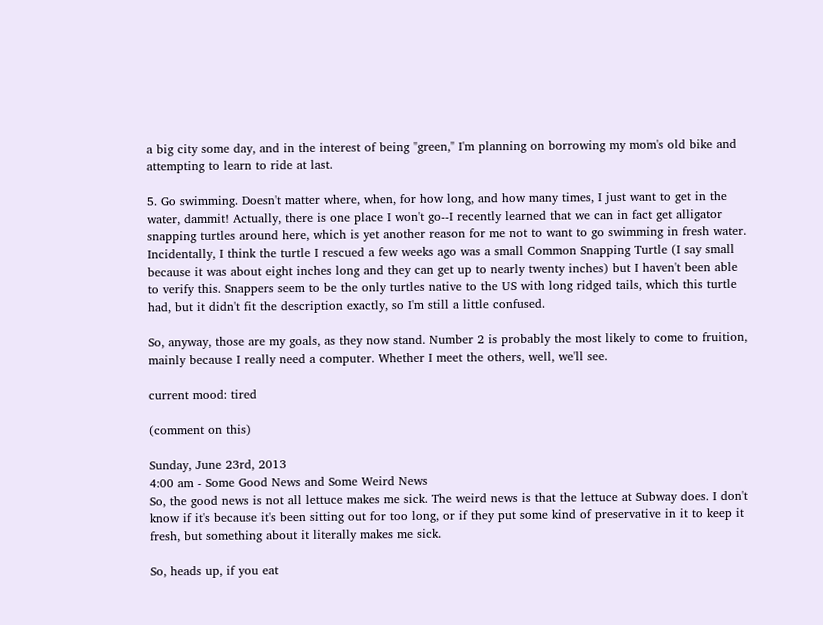a big city some day, and in the interest of being "green," I'm planning on borrowing my mom's old bike and attempting to learn to ride at last.

5. Go swimming. Doesn't matter where, when, for how long, and how many times, I just want to get in the water, dammit! Actually, there is one place I won't go--I recently learned that we can in fact get alligator snapping turtles around here, which is yet another reason for me not to want to go swimming in fresh water. Incidentally, I think the turtle I rescued a few weeks ago was a small Common Snapping Turtle (I say small because it was about eight inches long and they can get up to nearly twenty inches) but I haven't been able to verify this. Snappers seem to be the only turtles native to the US with long ridged tails, which this turtle had, but it didn't fit the description exactly, so I'm still a little confused.

So, anyway, those are my goals, as they now stand. Number 2 is probably the most likely to come to fruition, mainly because I really need a computer. Whether I meet the others, well, we'll see.

current mood: tired

(comment on this)

Sunday, June 23rd, 2013
4:00 am - Some Good News and Some Weird News
So, the good news is not all lettuce makes me sick. The weird news is that the lettuce at Subway does. I don't know if it's because it's been sitting out for too long, or if they put some kind of preservative in it to keep it fresh, but something about it literally makes me sick.

So, heads up, if you eat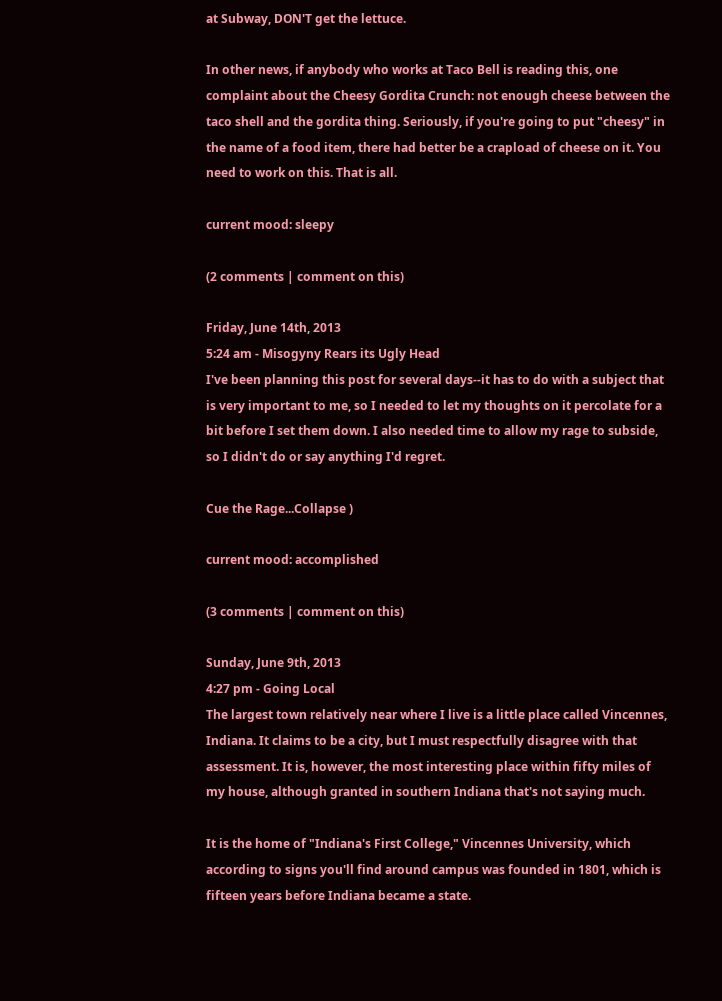at Subway, DON'T get the lettuce.

In other news, if anybody who works at Taco Bell is reading this, one complaint about the Cheesy Gordita Crunch: not enough cheese between the taco shell and the gordita thing. Seriously, if you're going to put "cheesy" in the name of a food item, there had better be a crapload of cheese on it. You need to work on this. That is all.

current mood: sleepy

(2 comments | comment on this)

Friday, June 14th, 2013
5:24 am - Misogyny Rears its Ugly Head
I've been planning this post for several days--it has to do with a subject that is very important to me, so I needed to let my thoughts on it percolate for a bit before I set them down. I also needed time to allow my rage to subside, so I didn't do or say anything I'd regret.

Cue the Rage...Collapse )

current mood: accomplished

(3 comments | comment on this)

Sunday, June 9th, 2013
4:27 pm - Going Local
The largest town relatively near where I live is a little place called Vincennes, Indiana. It claims to be a city, but I must respectfully disagree with that assessment. It is, however, the most interesting place within fifty miles of my house, although granted in southern Indiana that's not saying much.

It is the home of "Indiana's First College," Vincennes University, which according to signs you'll find around campus was founded in 1801, which is fifteen years before Indiana became a state.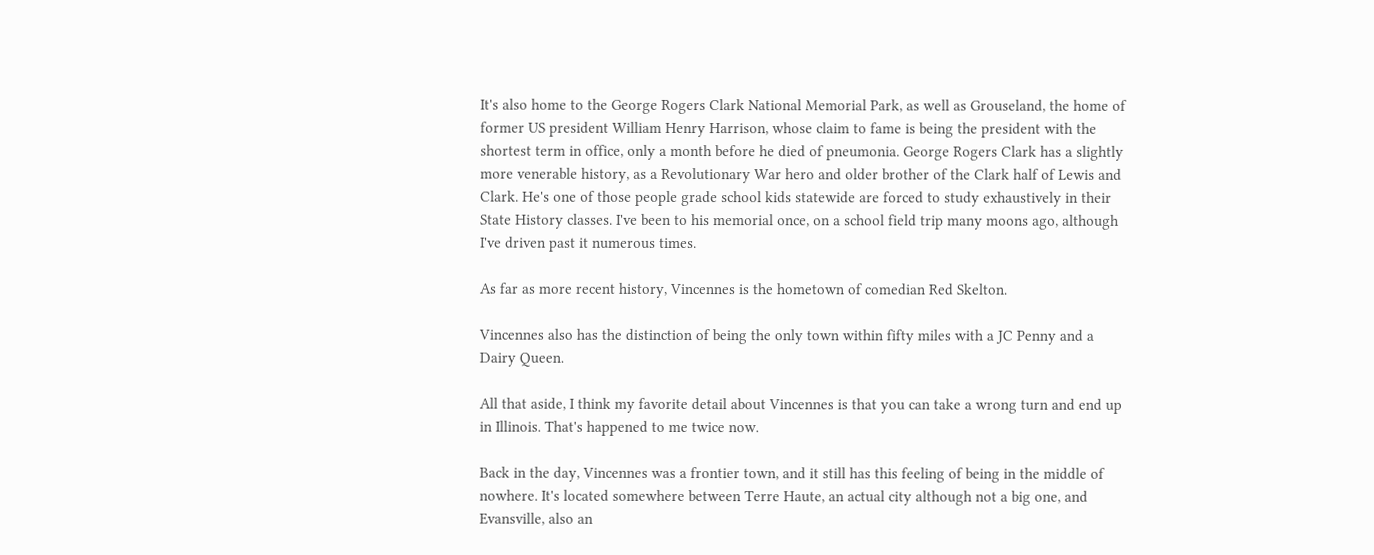It's also home to the George Rogers Clark National Memorial Park, as well as Grouseland, the home of former US president William Henry Harrison, whose claim to fame is being the president with the shortest term in office, only a month before he died of pneumonia. George Rogers Clark has a slightly more venerable history, as a Revolutionary War hero and older brother of the Clark half of Lewis and Clark. He's one of those people grade school kids statewide are forced to study exhaustively in their State History classes. I've been to his memorial once, on a school field trip many moons ago, although I've driven past it numerous times.

As far as more recent history, Vincennes is the hometown of comedian Red Skelton.

Vincennes also has the distinction of being the only town within fifty miles with a JC Penny and a Dairy Queen.

All that aside, I think my favorite detail about Vincennes is that you can take a wrong turn and end up in Illinois. That's happened to me twice now.

Back in the day, Vincennes was a frontier town, and it still has this feeling of being in the middle of nowhere. It's located somewhere between Terre Haute, an actual city although not a big one, and Evansville, also an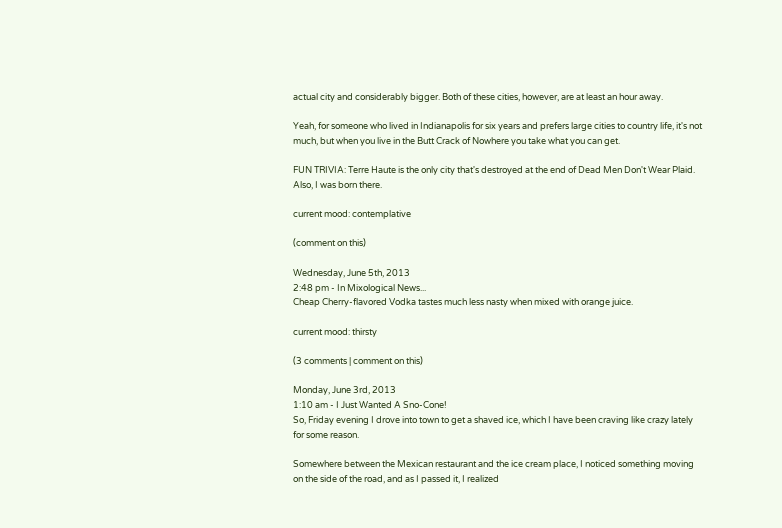actual city and considerably bigger. Both of these cities, however, are at least an hour away.

Yeah, for someone who lived in Indianapolis for six years and prefers large cities to country life, it's not much, but when you live in the Butt Crack of Nowhere you take what you can get.

FUN TRIVIA: Terre Haute is the only city that's destroyed at the end of Dead Men Don't Wear Plaid. Also, I was born there.

current mood: contemplative

(comment on this)

Wednesday, June 5th, 2013
2:48 pm - In Mixological News...
Cheap Cherry-flavored Vodka tastes much less nasty when mixed with orange juice.

current mood: thirsty

(3 comments | comment on this)

Monday, June 3rd, 2013
1:10 am - I Just Wanted A Sno-Cone!
So, Friday evening I drove into town to get a shaved ice, which I have been craving like crazy lately for some reason.

Somewhere between the Mexican restaurant and the ice cream place, I noticed something moving on the side of the road, and as I passed it, I realized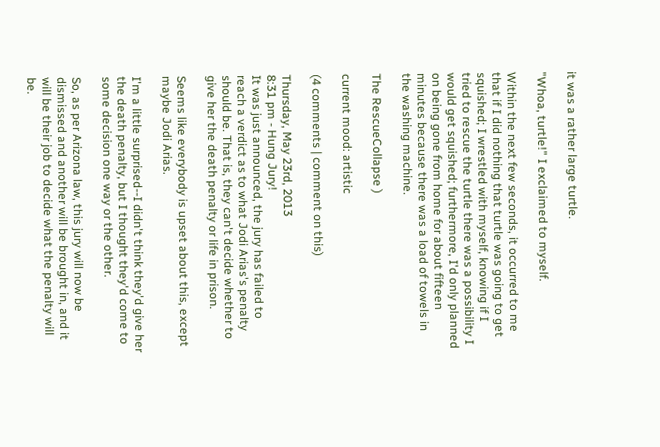it was a rather large turtle.

"Whoa, turtle!" I exclaimed to myself.

Within the next few seconds, it occurred to me that if I did nothing that turtle was going to get squished; I wrestled with myself, knowing if I tried to rescue the turtle there was a possibility I would get squished; furthermore, I'd only planned on being gone from home for about fifteen minutes because there was a load of towels in the washing machine.

The RescueCollapse )

current mood: artistic

(4 comments | comment on this)

Thursday, May 23rd, 2013
8:31 pm - Hung Jury!
It was just announced, the jury has failed to reach a verdict as to what Jodi Arias's penalty should be. That is, they can't decide whether to give her the death penalty or life in prison.

Seems like everybody is upset about this, except maybe Jodi Arias.

I'm a little surprised--I didn't think they'd give her the death penalty, but I thought they'd come to some decision one way or the other.

So, as per Arizona law, this jury will now be dismissed and another will be brought in, and it will be their job to decide what the penalty will be.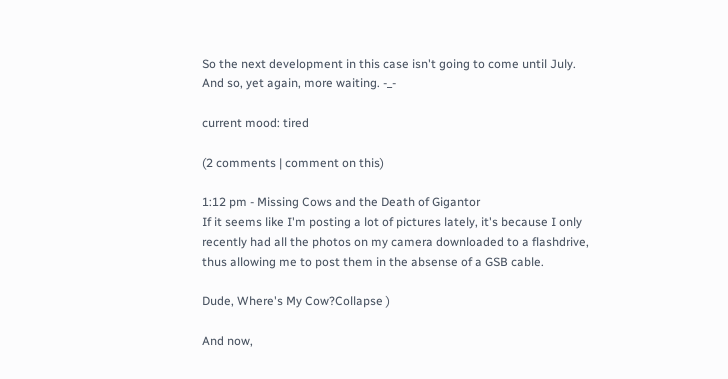So the next development in this case isn't going to come until July. And so, yet again, more waiting. -_-

current mood: tired

(2 comments | comment on this)

1:12 pm - Missing Cows and the Death of Gigantor
If it seems like I'm posting a lot of pictures lately, it's because I only recently had all the photos on my camera downloaded to a flashdrive, thus allowing me to post them in the absense of a GSB cable.

Dude, Where's My Cow?Collapse )

And now,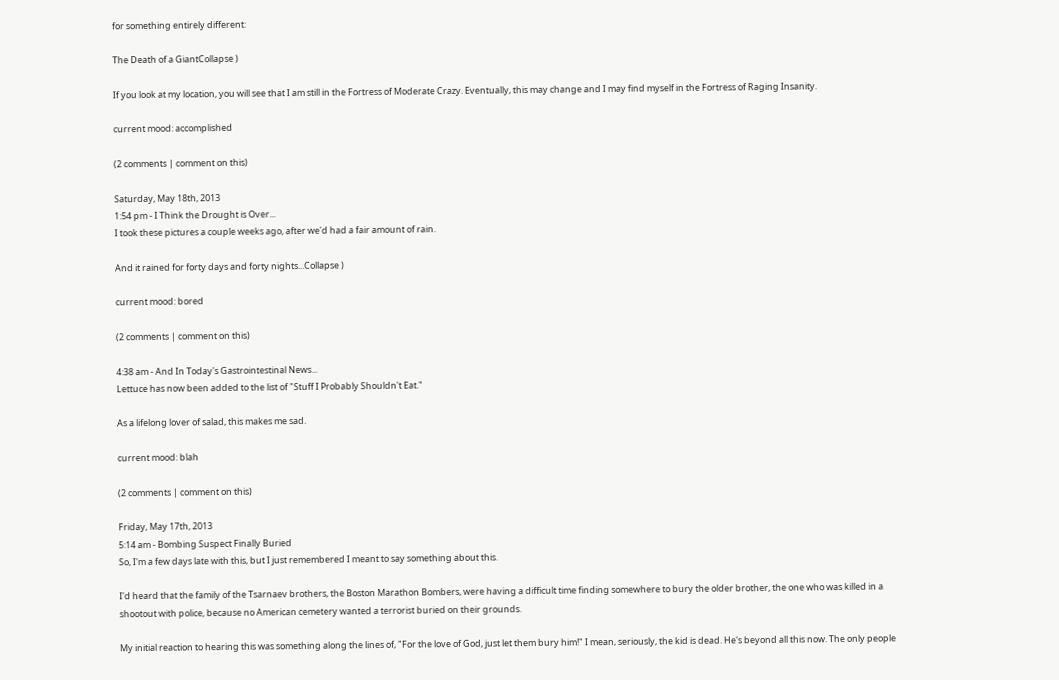for something entirely different:

The Death of a GiantCollapse )

If you look at my location, you will see that I am still in the Fortress of Moderate Crazy. Eventually, this may change and I may find myself in the Fortress of Raging Insanity.

current mood: accomplished

(2 comments | comment on this)

Saturday, May 18th, 2013
1:54 pm - I Think the Drought is Over...
I took these pictures a couple weeks ago, after we'd had a fair amount of rain.

And it rained for forty days and forty nights...Collapse )

current mood: bored

(2 comments | comment on this)

4:38 am - And In Today's Gastrointestinal News...
Lettuce has now been added to the list of "Stuff I Probably Shouldn't Eat."

As a lifelong lover of salad, this makes me sad.

current mood: blah

(2 comments | comment on this)

Friday, May 17th, 2013
5:14 am - Bombing Suspect Finally Buried
So, I'm a few days late with this, but I just remembered I meant to say something about this.

I'd heard that the family of the Tsarnaev brothers, the Boston Marathon Bombers, were having a difficult time finding somewhere to bury the older brother, the one who was killed in a shootout with police, because no American cemetery wanted a terrorist buried on their grounds.

My initial reaction to hearing this was something along the lines of, "For the love of God, just let them bury him!" I mean, seriously, the kid is dead. He's beyond all this now. The only people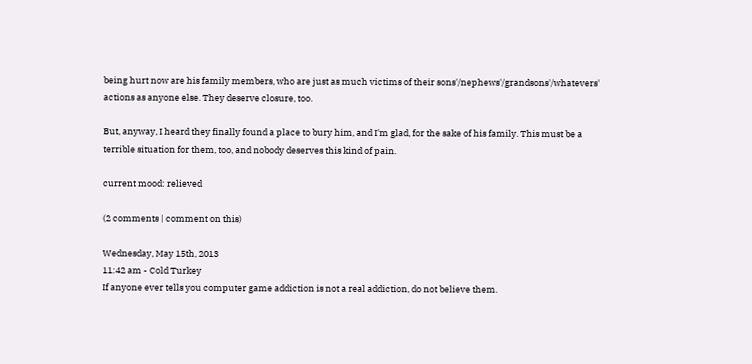being hurt now are his family members, who are just as much victims of their sons'/nephews'/grandsons'/whatevers' actions as anyone else. They deserve closure, too.

But, anyway, I heard they finally found a place to bury him, and I'm glad, for the sake of his family. This must be a terrible situation for them, too, and nobody deserves this kind of pain.

current mood: relieved

(2 comments | comment on this)

Wednesday, May 15th, 2013
11:42 am - Cold Turkey
If anyone ever tells you computer game addiction is not a real addiction, do not believe them.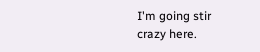I'm going stir crazy here.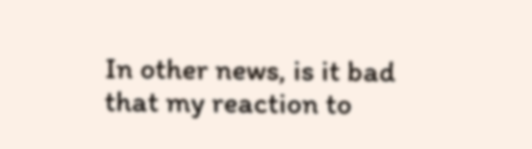In other news, is it bad that my reaction to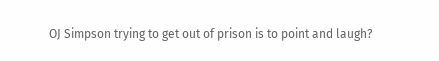OJ Simpson trying to get out of prison is to point and laugh?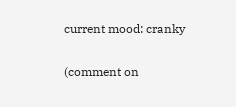current mood: cranky

(comment on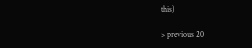this)

> previous 20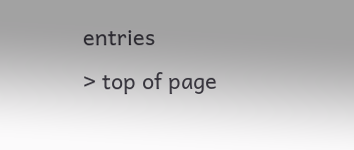entries
> top of page